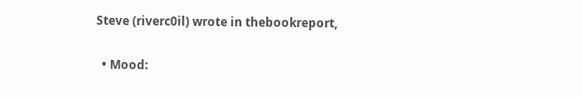Steve (riverc0il) wrote in thebookreport,

  • Mood: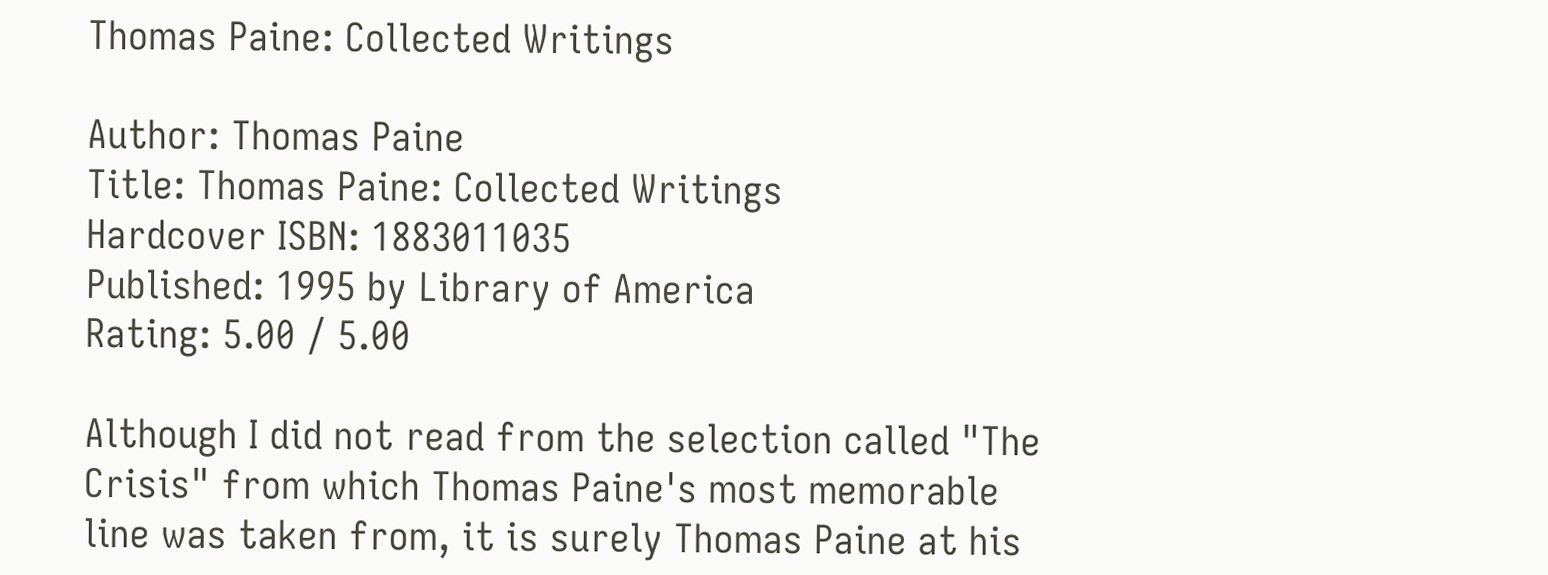Thomas Paine: Collected Writings

Author: Thomas Paine
Title: Thomas Paine: Collected Writings
Hardcover ISBN: 1883011035
Published: 1995 by Library of America
Rating: 5.00 / 5.00

Although I did not read from the selection called "The Crisis" from which Thomas Paine's most memorable line was taken from, it is surely Thomas Paine at his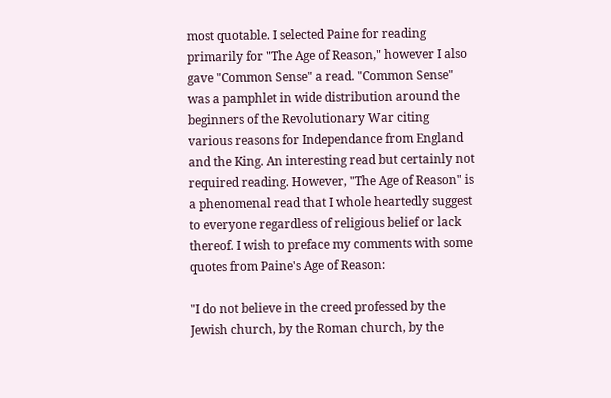most quotable. I selected Paine for reading primarily for "The Age of Reason," however I also gave "Common Sense" a read. "Common Sense" was a pamphlet in wide distribution around the beginners of the Revolutionary War citing various reasons for Independance from England and the King. An interesting read but certainly not required reading. However, "The Age of Reason" is a phenomenal read that I whole heartedly suggest to everyone regardless of religious belief or lack thereof. I wish to preface my comments with some quotes from Paine's Age of Reason:

"I do not believe in the creed professed by the Jewish church, by the Roman church, by the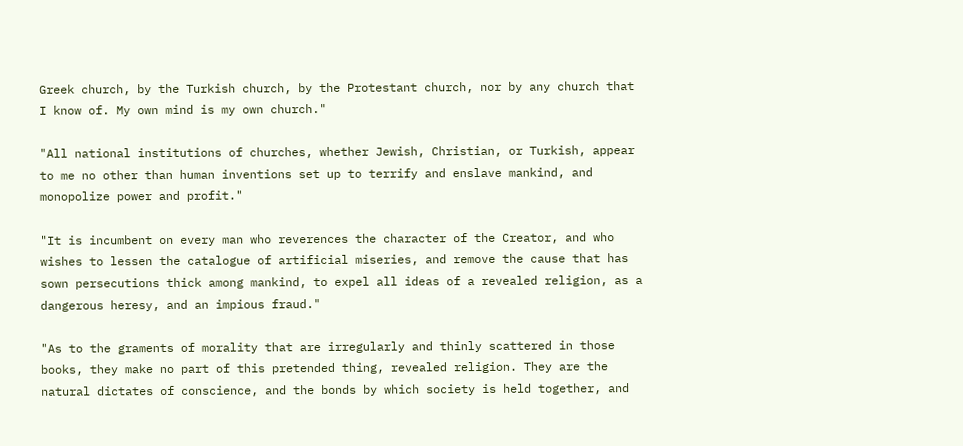Greek church, by the Turkish church, by the Protestant church, nor by any church that I know of. My own mind is my own church."

"All national institutions of churches, whether Jewish, Christian, or Turkish, appear to me no other than human inventions set up to terrify and enslave mankind, and monopolize power and profit."

"It is incumbent on every man who reverences the character of the Creator, and who wishes to lessen the catalogue of artificial miseries, and remove the cause that has sown persecutions thick among mankind, to expel all ideas of a revealed religion, as a dangerous heresy, and an impious fraud."

"As to the graments of morality that are irregularly and thinly scattered in those books, they make no part of this pretended thing, revealed religion. They are the natural dictates of conscience, and the bonds by which society is held together, and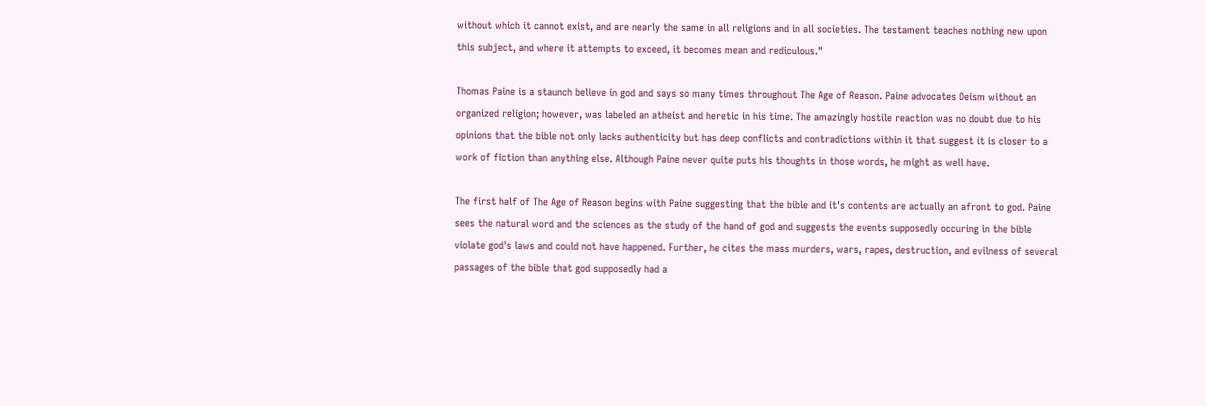without which it cannot exist, and are nearly the same in all religions and in all societies. The testament teaches nothing new upon this subject, and where it attempts to exceed, it becomes mean and rediculous."

Thomas Paine is a staunch believe in god and says so many times throughout The Age of Reason. Paine advocates Deism without an organized religion; however, was labeled an atheist and heretic in his time. The amazingly hostile reaction was no doubt due to his opinions that the bible not only lacks authenticity but has deep conflicts and contradictions within it that suggest it is closer to a work of fiction than anything else. Although Paine never quite puts his thoughts in those words, he might as well have.

The first half of The Age of Reason begins with Paine suggesting that the bible and it's contents are actually an afront to god. Paine sees the natural word and the sciences as the study of the hand of god and suggests the events supposedly occuring in the bible violate god's laws and could not have happened. Further, he cites the mass murders, wars, rapes, destruction, and evilness of several passages of the bible that god supposedly had a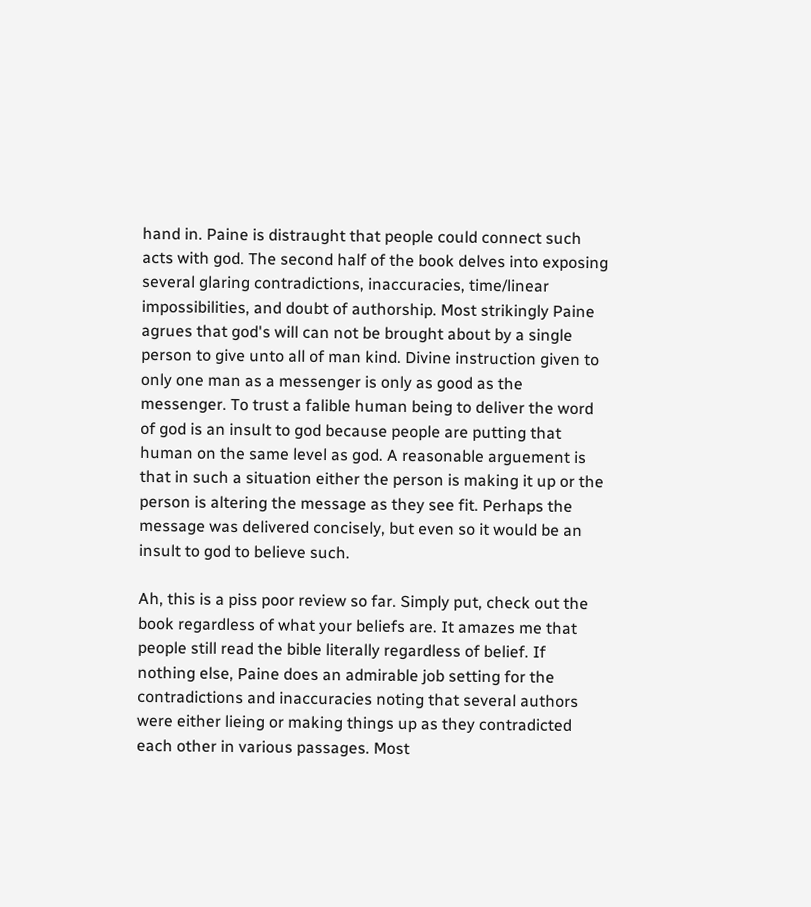hand in. Paine is distraught that people could connect such acts with god. The second half of the book delves into exposing several glaring contradictions, inaccuracies, time/linear impossibilities, and doubt of authorship. Most strikingly Paine agrues that god's will can not be brought about by a single person to give unto all of man kind. Divine instruction given to only one man as a messenger is only as good as the messenger. To trust a falible human being to deliver the word of god is an insult to god because people are putting that human on the same level as god. A reasonable arguement is that in such a situation either the person is making it up or the person is altering the message as they see fit. Perhaps the message was delivered concisely, but even so it would be an insult to god to believe such.

Ah, this is a piss poor review so far. Simply put, check out the book regardless of what your beliefs are. It amazes me that people still read the bible literally regardless of belief. If nothing else, Paine does an admirable job setting for the contradictions and inaccuracies noting that several authors were either lieing or making things up as they contradicted each other in various passages. Most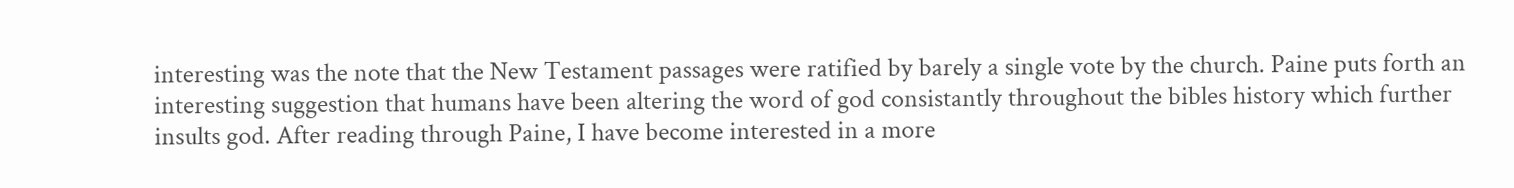interesting was the note that the New Testament passages were ratified by barely a single vote by the church. Paine puts forth an interesting suggestion that humans have been altering the word of god consistantly throughout the bibles history which further insults god. After reading through Paine, I have become interested in a more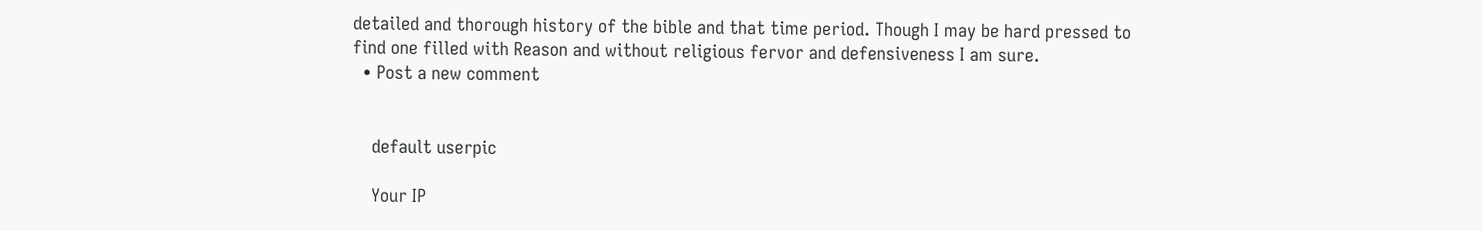detailed and thorough history of the bible and that time period. Though I may be hard pressed to find one filled with Reason and without religious fervor and defensiveness I am sure.
  • Post a new comment


    default userpic

    Your IP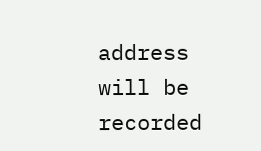address will be recorded